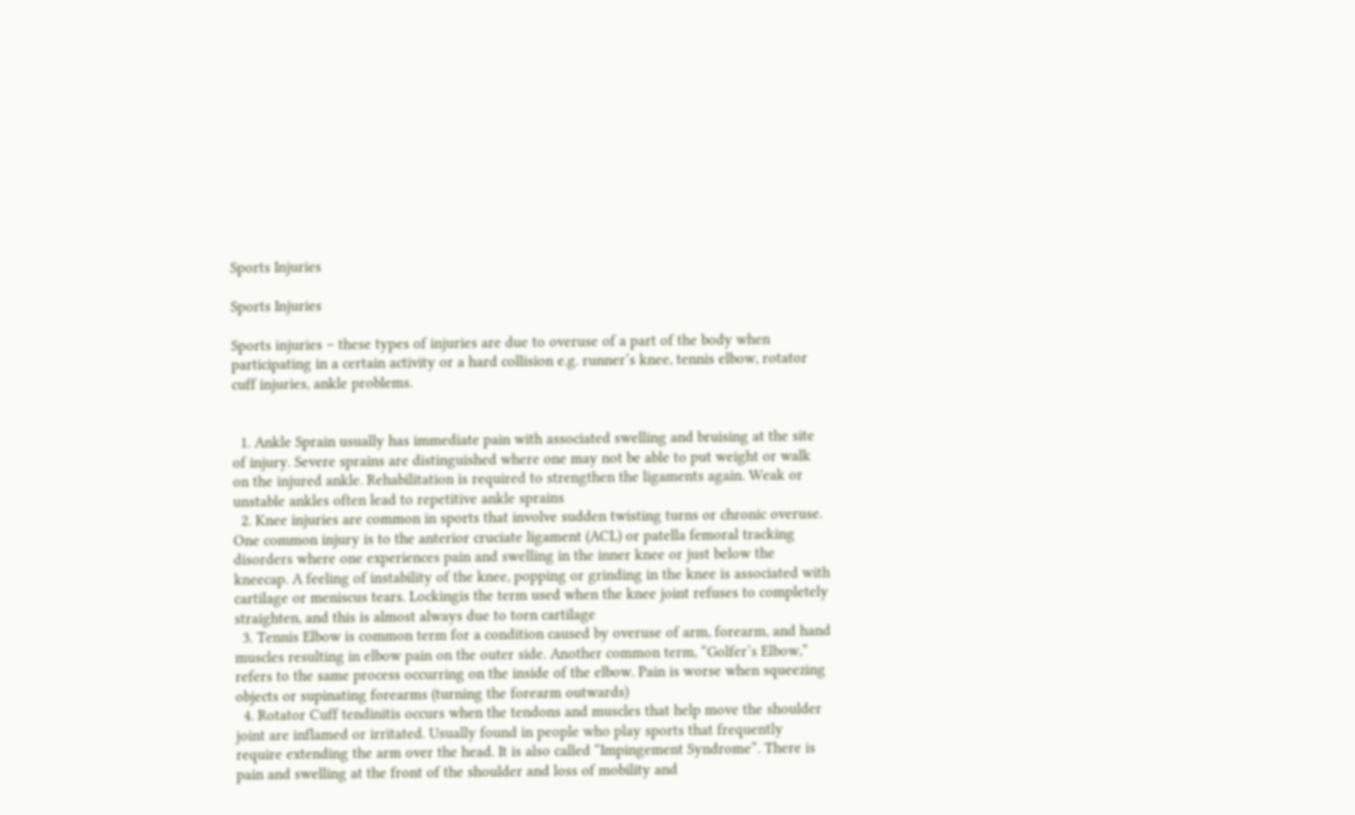Sports Injuries

Sports Injuries

Sports injuries – these types of injuries are due to overuse of a part of the body when participating in a certain activity or a hard collision e.g. runner’s knee, tennis elbow, rotator cuff injuries, ankle problems.


  1. Ankle Sprain usually has immediate pain with associated swelling and bruising at the site of injury. Severe sprains are distinguished where one may not be able to put weight or walk on the injured ankle. Rehabilitation is required to strengthen the ligaments again. Weak or unstable ankles often lead to repetitive ankle sprains
  2. Knee injuries are common in sports that involve sudden twisting turns or chronic overuse. One common injury is to the anterior cruciate ligament (ACL) or patella femoral tracking disorders where one experiences pain and swelling in the inner knee or just below the kneecap. A feeling of instability of the knee, popping or grinding in the knee is associated with cartilage or meniscus tears. Lockingis the term used when the knee joint refuses to completely straighten, and this is almost always due to torn cartilage
  3. Tennis Elbow is common term for a condition caused by overuse of arm, forearm, and hand muscles resulting in elbow pain on the outer side. Another common term, “Golfer’s Elbow,” refers to the same process occurring on the inside of the elbow. Pain is worse when squeezing objects or supinating forearms (turning the forearm outwards)
  4. Rotator Cuff tendinitis occurs when the tendons and muscles that help move the shoulder joint are inflamed or irritated. Usually found in people who play sports that frequently require extending the arm over the head. It is also called “Impingement Syndrome”. There is pain and swelling at the front of the shoulder and loss of mobility and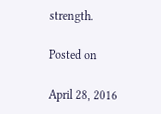strength.

Posted on

April 28, 2016